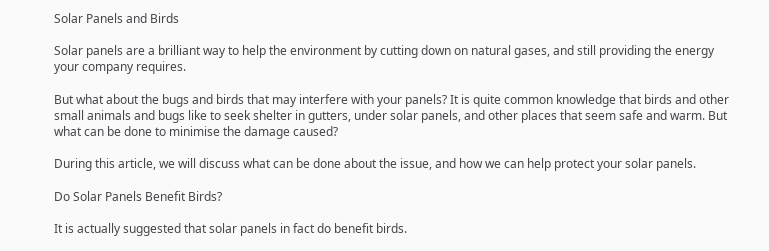Solar Panels and Birds

Solar panels are a brilliant way to help the environment by cutting down on natural gases, and still providing the energy your company requires.

But what about the bugs and birds that may interfere with your panels? It is quite common knowledge that birds and other small animals and bugs like to seek shelter in gutters, under solar panels, and other places that seem safe and warm. But what can be done to minimise the damage caused?

During this article, we will discuss what can be done about the issue, and how we can help protect your solar panels.

Do Solar Panels Benefit Birds?

It is actually suggested that solar panels in fact do benefit birds.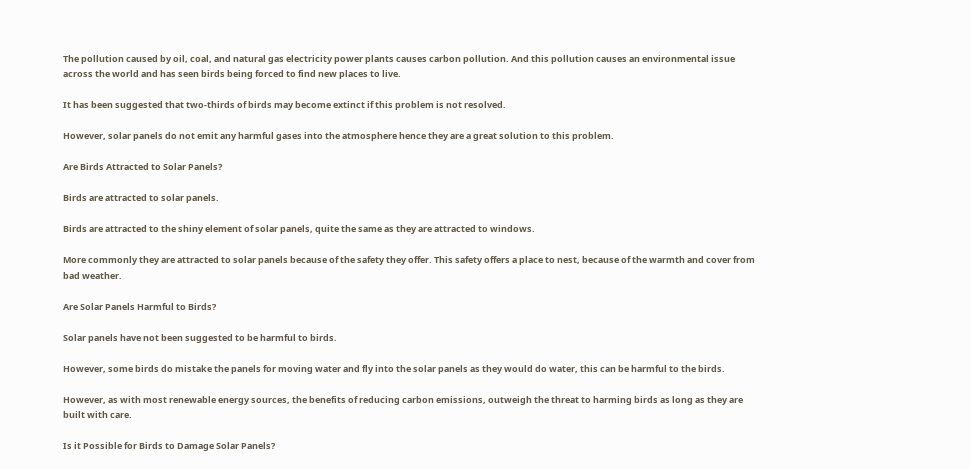The pollution caused by oil, coal, and natural gas electricity power plants causes carbon pollution. And this pollution causes an environmental issue across the world and has seen birds being forced to find new places to live.

It has been suggested that two-thirds of birds may become extinct if this problem is not resolved.

However, solar panels do not emit any harmful gases into the atmosphere hence they are a great solution to this problem.

Are Birds Attracted to Solar Panels?

Birds are attracted to solar panels.

Birds are attracted to the shiny element of solar panels, quite the same as they are attracted to windows.

More commonly they are attracted to solar panels because of the safety they offer. This safety offers a place to nest, because of the warmth and cover from bad weather.

Are Solar Panels Harmful to Birds?

Solar panels have not been suggested to be harmful to birds.

However, some birds do mistake the panels for moving water and fly into the solar panels as they would do water, this can be harmful to the birds.

However, as with most renewable energy sources, the benefits of reducing carbon emissions, outweigh the threat to harming birds as long as they are built with care.

Is it Possible for Birds to Damage Solar Panels?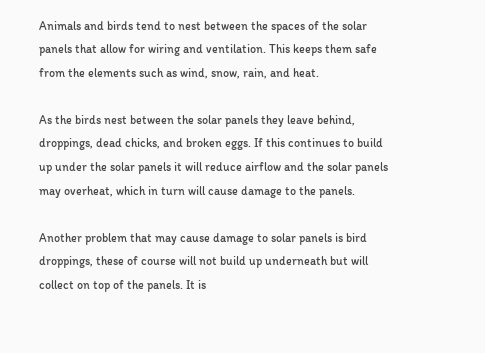Animals and birds tend to nest between the spaces of the solar panels that allow for wiring and ventilation. This keeps them safe from the elements such as wind, snow, rain, and heat.

As the birds nest between the solar panels they leave behind, droppings, dead chicks, and broken eggs. If this continues to build up under the solar panels it will reduce airflow and the solar panels may overheat, which in turn will cause damage to the panels.

Another problem that may cause damage to solar panels is bird droppings, these of course will not build up underneath but will collect on top of the panels. It is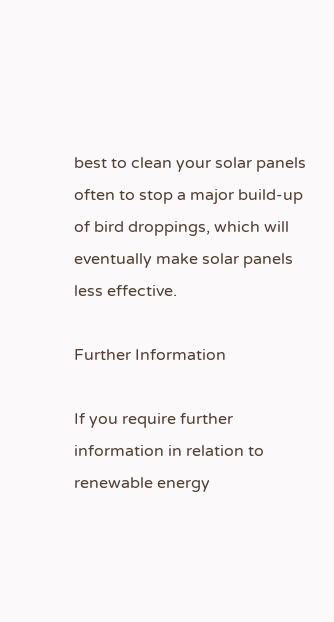best to clean your solar panels often to stop a major build-up of bird droppings, which will eventually make solar panels less effective.

Further Information

If you require further information in relation to renewable energy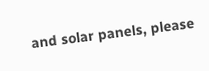and solar panels, please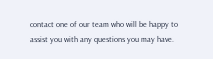contact one of our team who will be happy to assist you with any questions you may have.